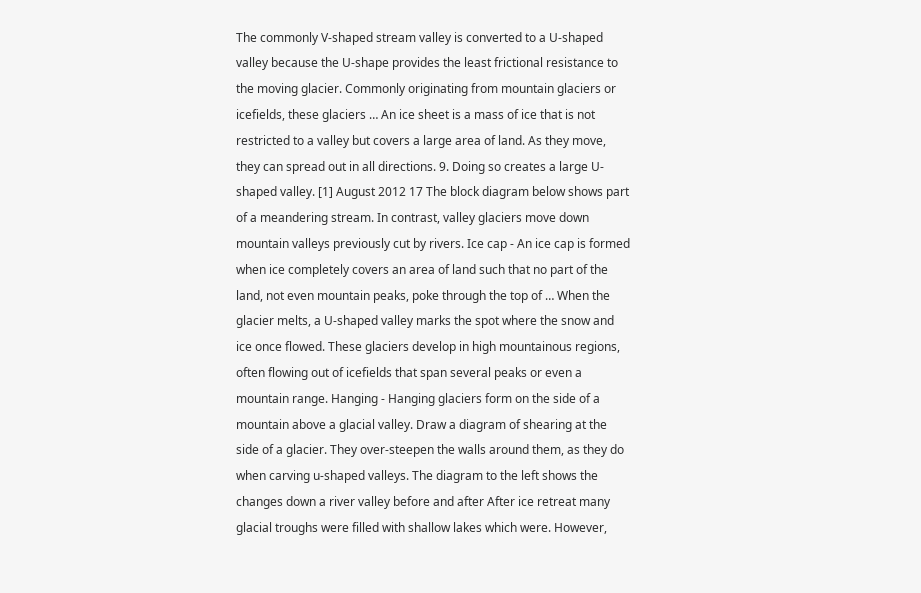The commonly V-shaped stream valley is converted to a U-shaped valley because the U-shape provides the least frictional resistance to the moving glacier. Commonly originating from mountain glaciers or icefields, these glaciers … An ice sheet is a mass of ice that is not restricted to a valley but covers a large area of land. As they move, they can spread out in all directions. 9. Doing so creates a large U-shaped valley. [1] August 2012 17 The block diagram below shows part of a meandering stream. In contrast, valley glaciers move down mountain valleys previously cut by rivers. Ice cap - An ice cap is formed when ice completely covers an area of land such that no part of the land, not even mountain peaks, poke through the top of … When the glacier melts, a U-shaped valley marks the spot where the snow and ice once flowed. These glaciers develop in high mountainous regions, often flowing out of icefields that span several peaks or even a mountain range. Hanging - Hanging glaciers form on the side of a mountain above a glacial valley. Draw a diagram of shearing at the side of a glacier. They over-steepen the walls around them, as they do when carving u-shaped valleys. The diagram to the left shows the changes down a river valley before and after After ice retreat many glacial troughs were filled with shallow lakes which were. However,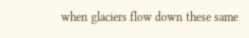when glaciers flow down these same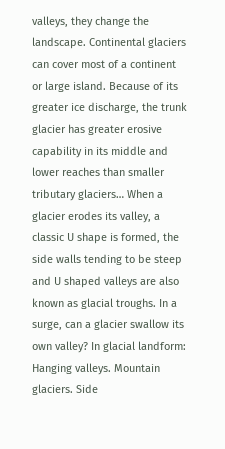valleys, they change the landscape. Continental glaciers can cover most of a continent or large island. Because of its greater ice discharge, the trunk glacier has greater erosive capability in its middle and lower reaches than smaller tributary glaciers… When a glacier erodes its valley, a classic U shape is formed, the side walls tending to be steep and U shaped valleys are also known as glacial troughs. In a surge, can a glacier swallow its own valley? In glacial landform: Hanging valleys. Mountain glaciers. Side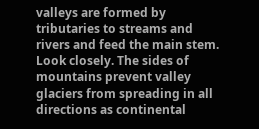valleys are formed by tributaries to streams and rivers and feed the main stem. Look closely. The sides of mountains prevent valley glaciers from spreading in all directions as continental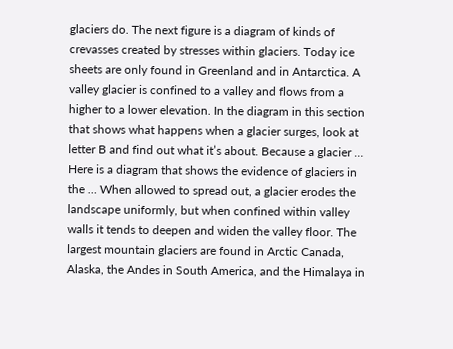glaciers do. The next figure is a diagram of kinds of crevasses created by stresses within glaciers. Today ice sheets are only found in Greenland and in Antarctica. A valley glacier is confined to a valley and flows from a higher to a lower elevation. In the diagram in this section that shows what happens when a glacier surges, look at letter B and find out what it’s about. Because a glacier … Here is a diagram that shows the evidence of glaciers in the … When allowed to spread out, a glacier erodes the landscape uniformly, but when confined within valley walls it tends to deepen and widen the valley floor. The largest mountain glaciers are found in Arctic Canada, Alaska, the Andes in South America, and the Himalaya in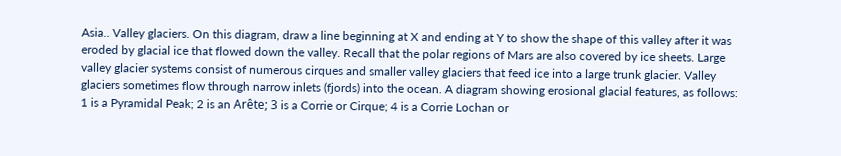Asia.. Valley glaciers. On this diagram, draw a line beginning at X and ending at Y to show the shape of this valley after it was eroded by glacial ice that flowed down the valley. Recall that the polar regions of Mars are also covered by ice sheets. Large valley glacier systems consist of numerous cirques and smaller valley glaciers that feed ice into a large trunk glacier. Valley glaciers sometimes flow through narrow inlets (fjords) into the ocean. A diagram showing erosional glacial features, as follows: 1 is a Pyramidal Peak; 2 is an Arête; 3 is a Corrie or Cirque; 4 is a Corrie Lochan or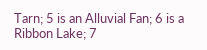Tarn; 5 is an Alluvial Fan; 6 is a Ribbon Lake; 7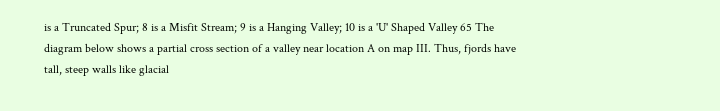is a Truncated Spur; 8 is a Misfit Stream; 9 is a Hanging Valley; 10 is a 'U' Shaped Valley 65 The diagram below shows a partial cross section of a valley near location A on map III. Thus, fjords have tall, steep walls like glacial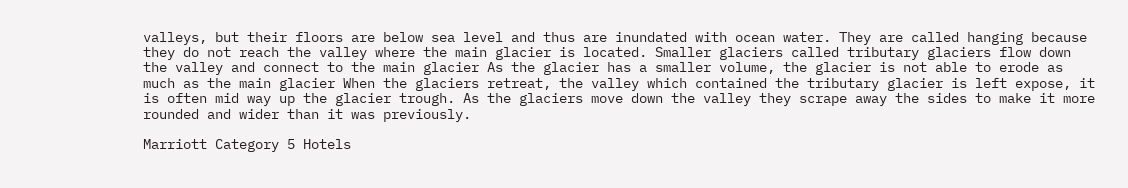valleys, but their floors are below sea level and thus are inundated with ocean water. They are called hanging because they do not reach the valley where the main glacier is located. Smaller glaciers called tributary glaciers flow down the valley and connect to the main glacier As the glacier has a smaller volume, the glacier is not able to erode as much as the main glacier When the glaciers retreat, the valley which contained the tributary glacier is left expose, it is often mid way up the glacier trough. As the glaciers move down the valley they scrape away the sides to make it more rounded and wider than it was previously.

Marriott Category 5 Hotels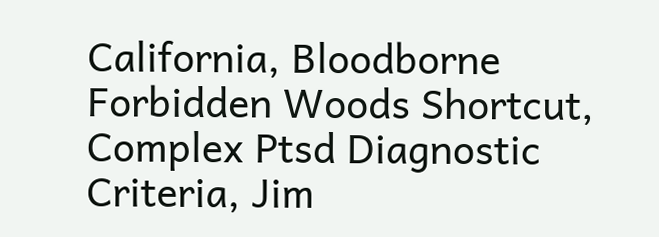California, Bloodborne Forbidden Woods Shortcut, Complex Ptsd Diagnostic Criteria, Jim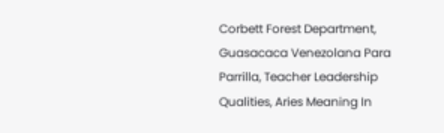Corbett Forest Department, Guasacaca Venezolana Para Parrilla, Teacher Leadership Qualities, Aries Meaning In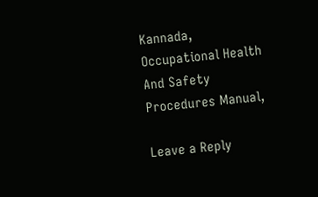Kannada, Occupational Health And Safety Procedures Manual,

Leave a Reply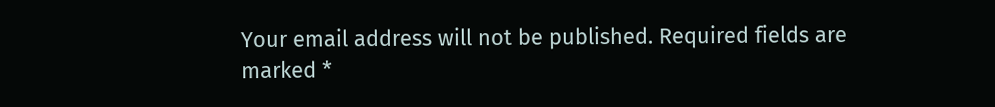Your email address will not be published. Required fields are marked *